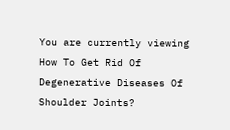You are currently viewing How To Get Rid Of Degenerative Diseases Of Shoulder Joints?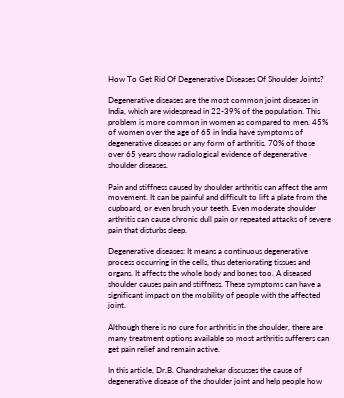How To Get Rid Of Degenerative Diseases Of Shoulder Joints?

Degenerative diseases are the most common joint diseases in India, which are widespread in 22-39% of the population. This problem is more common in women as compared to men. 45% of women over the age of 65 in India have symptoms of degenerative diseases or any form of arthritis. 70% of those over 65 years show radiological evidence of degenerative shoulder diseases.

Pain and stiffness caused by shoulder arthritis can affect the arm movement. It can be painful and difficult to lift a plate from the cupboard, or even brush your teeth. Even moderate shoulder arthritis can cause chronic dull pain or repeated attacks of severe pain that disturbs sleep.

Degenerative diseases: It means a continuous degenerative process occurring in the cells, thus deteriorating tissues and organs. It affects the whole body and bones too. A diseased shoulder causes pain and stiffness. These symptoms can have a significant impact on the mobility of people with the affected joint.

Although there is no cure for arthritis in the shoulder, there are many treatment options available so most arthritis sufferers can get pain relief and remain active.

In this article, Dr.B. Chandrashekar discusses the cause of degenerative disease of the shoulder joint and help people how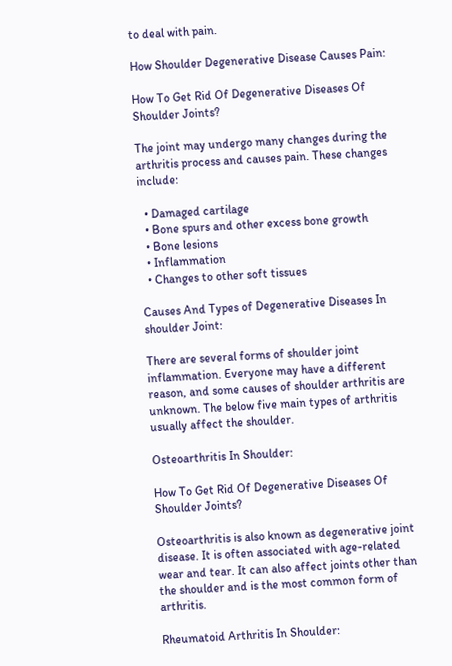to deal with pain.

How Shoulder Degenerative Disease Causes Pain:

How To Get Rid Of Degenerative Diseases Of Shoulder Joints?

The joint may undergo many changes during the arthritis process and causes pain. These changes include:

  • Damaged cartilage
  • Bone spurs and other excess bone growth
  • Bone lesions
  • Inflammation
  • Changes to other soft tissues

Causes And Types of Degenerative Diseases In shoulder Joint:

There are several forms of shoulder joint inflammation. Everyone may have a different reason, and some causes of shoulder arthritis are unknown. The below five main types of arthritis usually affect the shoulder.

Osteoarthritis In Shoulder:

How To Get Rid Of Degenerative Diseases Of Shoulder Joints?

Osteoarthritis is also known as degenerative joint disease. It is often associated with age-related wear and tear. It can also affect joints other than the shoulder and is the most common form of arthritis.

Rheumatoid Arthritis In Shoulder: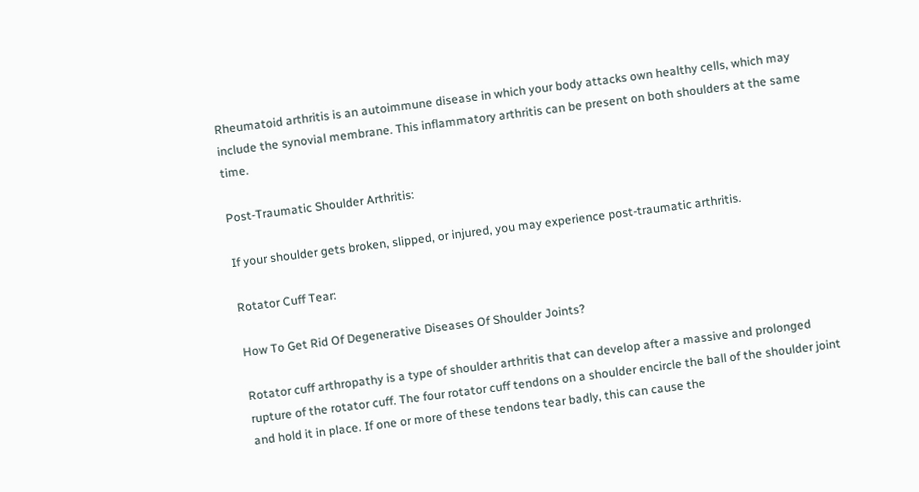Rheumatoid arthritis is an autoimmune disease in which your body attacks own healthy cells, which may include the synovial membrane. This inflammatory arthritis can be present on both shoulders at the same time.

Post-Traumatic Shoulder Arthritis:

If your shoulder gets broken, slipped, or injured, you may experience post-traumatic arthritis.

Rotator Cuff Tear:

How To Get Rid Of Degenerative Diseases Of Shoulder Joints?

Rotator cuff arthropathy is a type of shoulder arthritis that can develop after a massive and prolonged rupture of the rotator cuff. The four rotator cuff tendons on a shoulder encircle the ball of the shoulder joint and hold it in place. If one or more of these tendons tear badly, this can cause the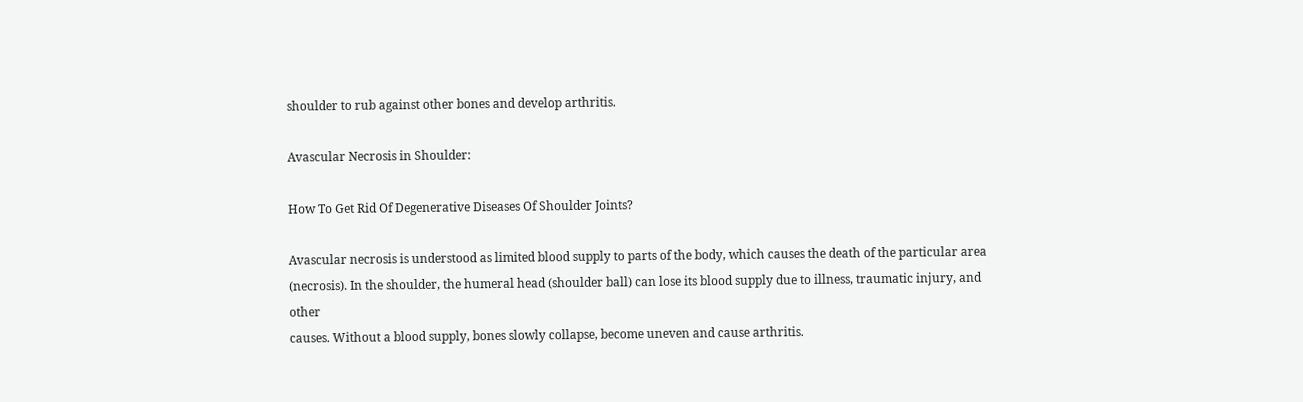shoulder to rub against other bones and develop arthritis.

Avascular Necrosis in Shoulder:

How To Get Rid Of Degenerative Diseases Of Shoulder Joints?

Avascular necrosis is understood as limited blood supply to parts of the body, which causes the death of the particular area (necrosis). In the shoulder, the humeral head (shoulder ball) can lose its blood supply due to illness, traumatic injury, and other
causes. Without a blood supply, bones slowly collapse, become uneven and cause arthritis.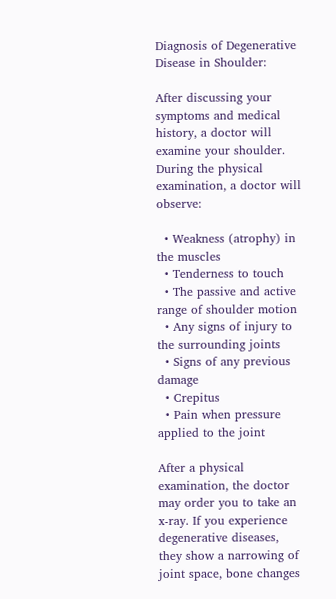Diagnosis of Degenerative Disease in Shoulder:

After discussing your symptoms and medical history, a doctor will examine your shoulder. During the physical examination, a doctor will observe:

  • Weakness (atrophy) in the muscles
  • Tenderness to touch
  • The passive and active range of shoulder motion
  • Any signs of injury to the surrounding joints
  • Signs of any previous damage
  • Crepitus
  • Pain when pressure applied to the joint

After a physical examination, the doctor may order you to take an x-ray. If you experience degenerative diseases, they show a narrowing of joint space, bone changes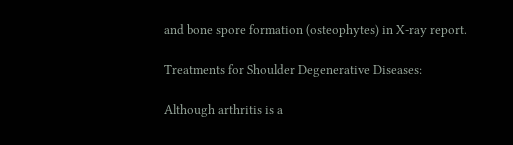and bone spore formation (osteophytes) in X-ray report.

Treatments for Shoulder Degenerative Diseases:

Although arthritis is a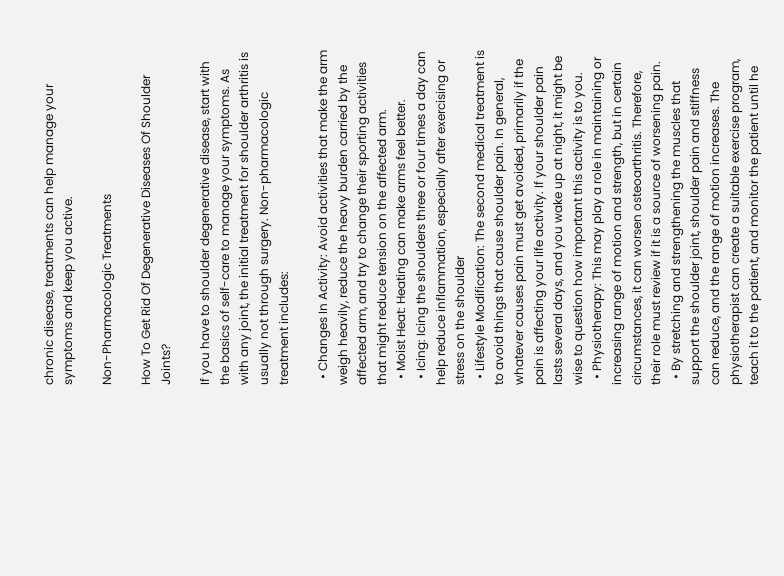chronic disease, treatments can help manage your symptoms and keep you active.

Non-Pharmacologic Treatments

How To Get Rid Of Degenerative Diseases Of Shoulder Joints?

If you have to shoulder degenerative disease, start with the basics of self-care to manage your symptoms. As with any joint, the initial treatment for shoulder arthritis is usually not through surgery. Non-pharmacologic treatment includes:

  • Changes In Activity: Avoid activities that make the arm weigh heavily, reduce the heavy burden carried by the affected arm, and try to change their sporting activities that might reduce tension on the affected arm.
  • Moist Heat: Heating can make arms feel better.
  • Icing: Icing the shoulders three or four times a day can help reduce inflammation, especially after exercising or stress on the shoulder
  • Lifestyle Modification: The second medical treatment is to avoid things that cause shoulder pain. In general, whatever causes pain must get avoided, primarily if the pain is affecting your life activity. If your shoulder pain lasts several days, and you wake up at night, it might be wise to question how important this activity is to you.
  • Physiotherapy: This may play a role in maintaining or increasing range of motion and strength, but in certain circumstances, it can worsen osteoarthritis. Therefore, their role must review if it is a source of worsening pain.
  • By stretching and strengthening the muscles that support the shoulder joint, shoulder pain and stiffness can reduce, and the range of motion increases. The physiotherapist can create a suitable exercise program, teach it to the patient, and monitor the patient until he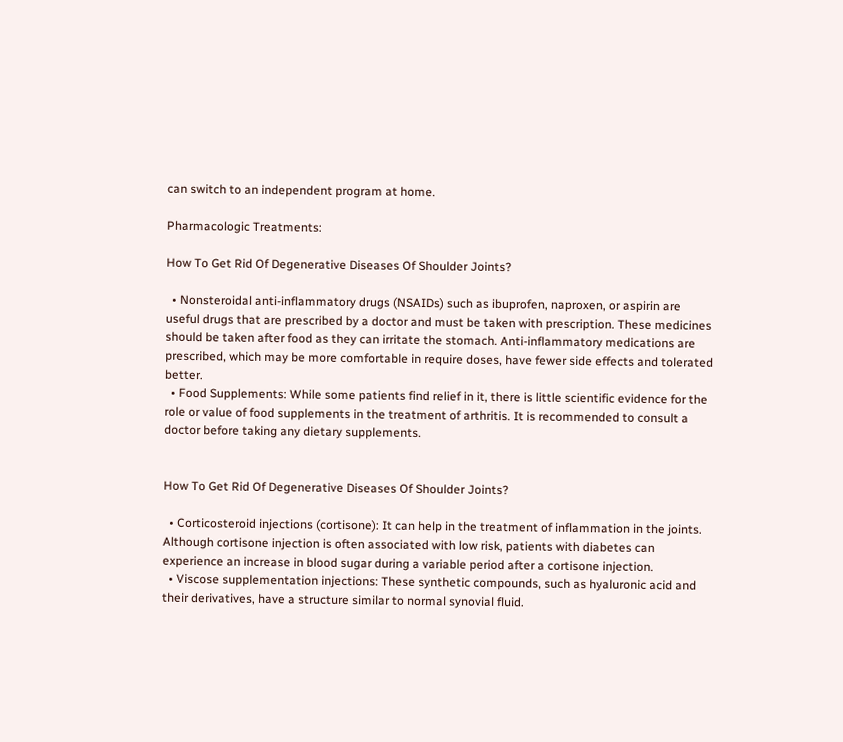can switch to an independent program at home.

Pharmacologic Treatments:

How To Get Rid Of Degenerative Diseases Of Shoulder Joints?

  • Nonsteroidal anti-inflammatory drugs (NSAIDs) such as ibuprofen, naproxen, or aspirin are useful drugs that are prescribed by a doctor and must be taken with prescription. These medicines should be taken after food as they can irritate the stomach. Anti-inflammatory medications are prescribed, which may be more comfortable in require doses, have fewer side effects and tolerated better.
  • Food Supplements: While some patients find relief in it, there is little scientific evidence for the role or value of food supplements in the treatment of arthritis. It is recommended to consult a doctor before taking any dietary supplements.


How To Get Rid Of Degenerative Diseases Of Shoulder Joints?

  • Corticosteroid injections (cortisone): It can help in the treatment of inflammation in the joints. Although cortisone injection is often associated with low risk, patients with diabetes can experience an increase in blood sugar during a variable period after a cortisone injection.
  • Viscose supplementation injections: These synthetic compounds, such as hyaluronic acid and their derivatives, have a structure similar to normal synovial fluid.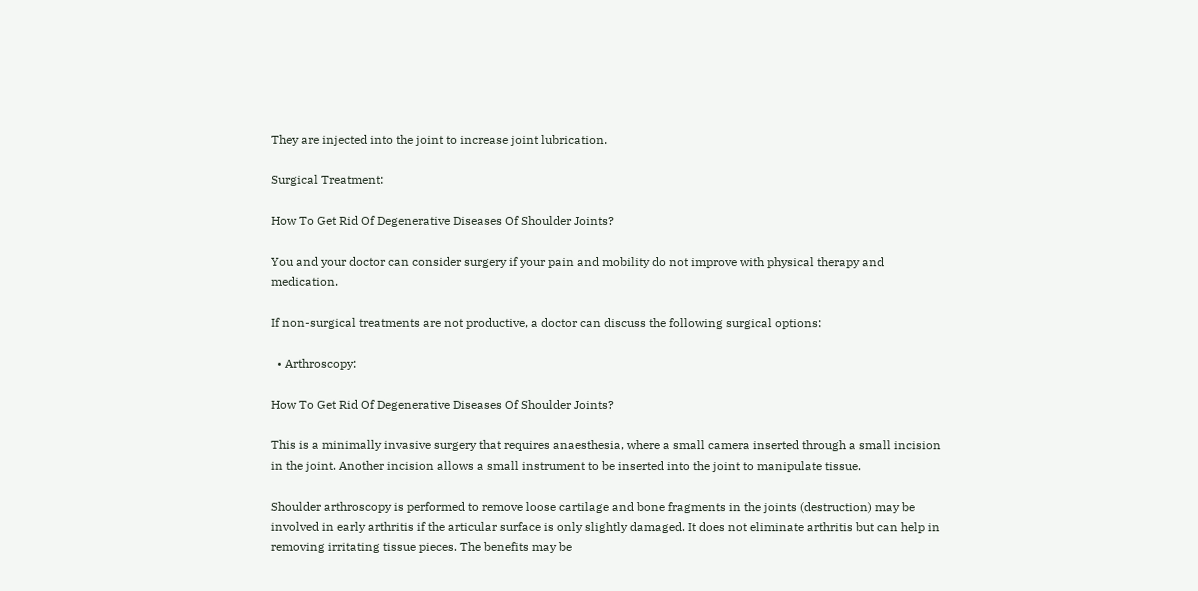They are injected into the joint to increase joint lubrication.

Surgical Treatment:

How To Get Rid Of Degenerative Diseases Of Shoulder Joints?

You and your doctor can consider surgery if your pain and mobility do not improve with physical therapy and medication.

If non-surgical treatments are not productive, a doctor can discuss the following surgical options:

  • Arthroscopy:

How To Get Rid Of Degenerative Diseases Of Shoulder Joints?

This is a minimally invasive surgery that requires anaesthesia, where a small camera inserted through a small incision in the joint. Another incision allows a small instrument to be inserted into the joint to manipulate tissue.

Shoulder arthroscopy is performed to remove loose cartilage and bone fragments in the joints (destruction) may be involved in early arthritis if the articular surface is only slightly damaged. It does not eliminate arthritis but can help in removing irritating tissue pieces. The benefits may be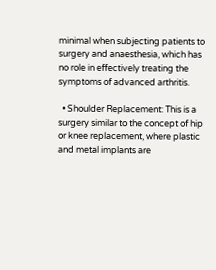minimal when subjecting patients to surgery and anaesthesia, which has no role in effectively treating the symptoms of advanced arthritis.

  • Shoulder Replacement: This is a surgery similar to the concept of hip or knee replacement, where plastic and metal implants are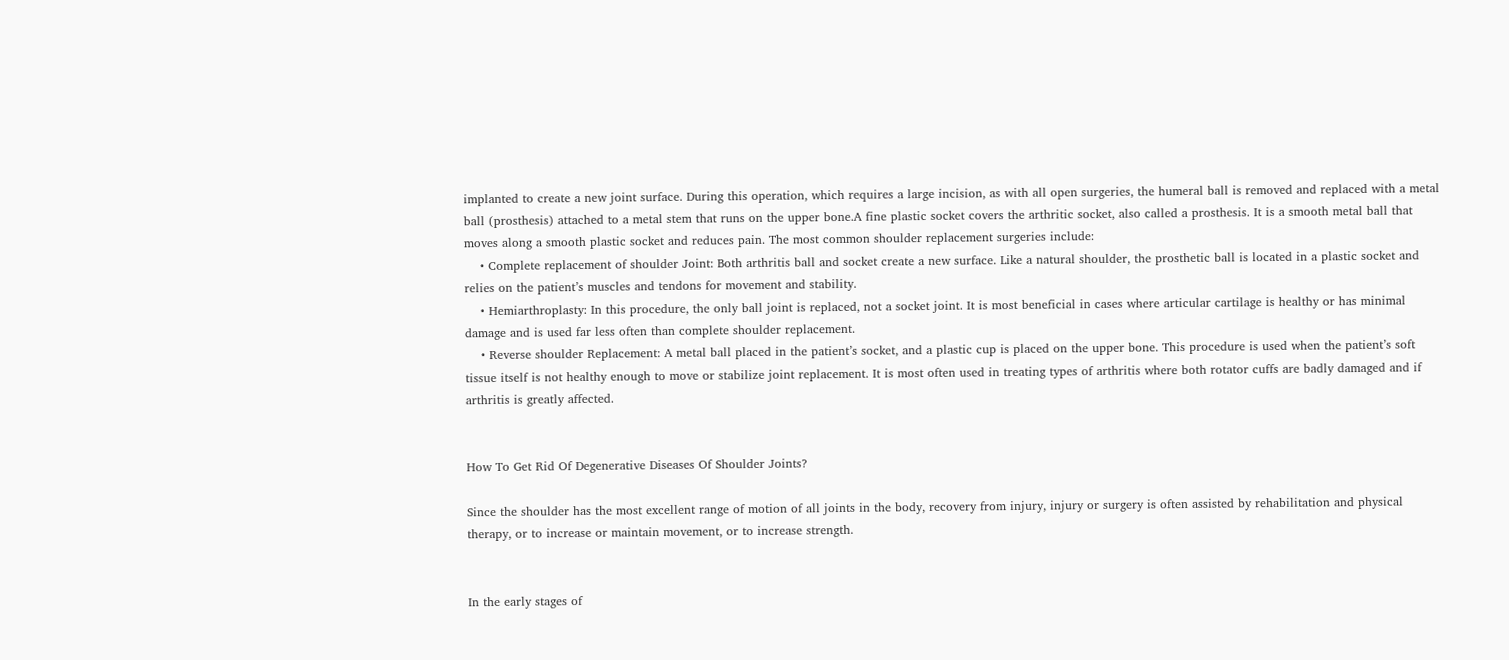implanted to create a new joint surface. During this operation, which requires a large incision, as with all open surgeries, the humeral ball is removed and replaced with a metal ball (prosthesis) attached to a metal stem that runs on the upper bone.A fine plastic socket covers the arthritic socket, also called a prosthesis. It is a smooth metal ball that moves along a smooth plastic socket and reduces pain. The most common shoulder replacement surgeries include:
    • Complete replacement of shoulder Joint: Both arthritis ball and socket create a new surface. Like a natural shoulder, the prosthetic ball is located in a plastic socket and relies on the patient’s muscles and tendons for movement and stability.
    • Hemiarthroplasty: In this procedure, the only ball joint is replaced, not a socket joint. It is most beneficial in cases where articular cartilage is healthy or has minimal damage and is used far less often than complete shoulder replacement.
    • Reverse shoulder Replacement: A metal ball placed in the patient’s socket, and a plastic cup is placed on the upper bone. This procedure is used when the patient’s soft tissue itself is not healthy enough to move or stabilize joint replacement. It is most often used in treating types of arthritis where both rotator cuffs are badly damaged and if arthritis is greatly affected.


How To Get Rid Of Degenerative Diseases Of Shoulder Joints?

Since the shoulder has the most excellent range of motion of all joints in the body, recovery from injury, injury or surgery is often assisted by rehabilitation and physical therapy, or to increase or maintain movement, or to increase strength.


In the early stages of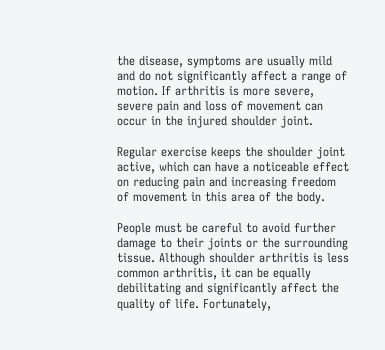the disease, symptoms are usually mild and do not significantly affect a range of motion. If arthritis is more severe, severe pain and loss of movement can occur in the injured shoulder joint.

Regular exercise keeps the shoulder joint active, which can have a noticeable effect on reducing pain and increasing freedom of movement in this area of the body.

People must be careful to avoid further damage to their joints or the surrounding tissue. Although shoulder arthritis is less common arthritis, it can be equally debilitating and significantly affect the quality of life. Fortunately,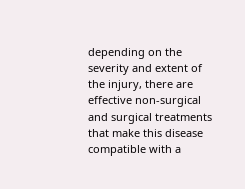depending on the severity and extent of the injury, there are effective non-surgical and surgical treatments that make this disease compatible with a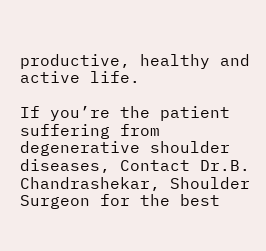productive, healthy and active life.

If you’re the patient suffering from degenerative shoulder diseases, Contact Dr.B. Chandrashekar, Shoulder Surgeon for the best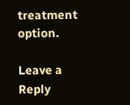treatment option.

Leave a Reply